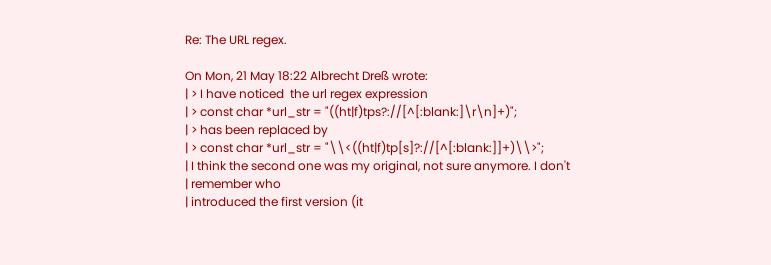Re: The URL regex.

On Mon, 21 May 18:22 Albrecht Dreß wrote:
| > I have noticed  the url regex expression
| > const char *url_str = "((ht|f)tps?://[^[:blank:]\r\n]+)";
| > has been replaced by
| > const char *url_str = "\\<((ht|f)tp[s]?://[^[:blank:]]+)\\>";
| I think the second one was my original, not sure anymore. I don't
| remember who
| introduced the first version (it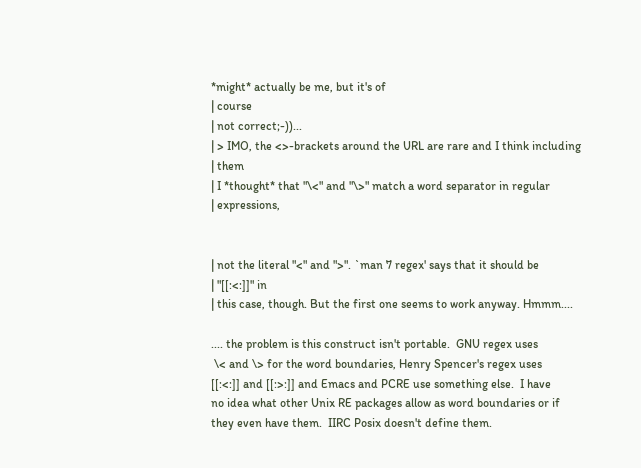*might* actually be me, but it's of
| course
| not correct;-))...
| > IMO, the <>-brackets around the URL are rare and I think including
| them
| I *thought* that "\<" and "\>" match a word separator in regular
| expressions,


| not the literal "<" and ">". `man 7 regex' says that it should be
| "[[:<:]]" in
| this case, though. But the first one seems to work anyway. Hmmm....

.... the problem is this construct isn't portable.  GNU regex uses
 \< and \> for the word boundaries, Henry Spencer's regex uses
[[:<:]] and [[:>:]] and Emacs and PCRE use something else.  I have
no idea what other Unix RE packages allow as word boundaries or if
they even have them.  IIRC Posix doesn't define them.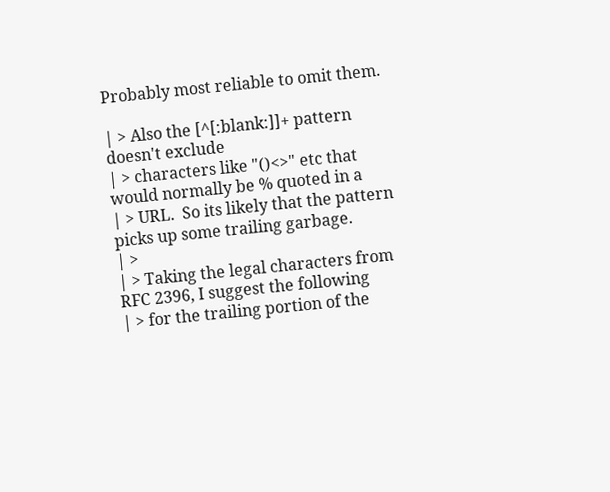Probably most reliable to omit them.

| > Also the [^[:blank:]]+ pattern doesn't exclude
| > characters like "()<>" etc that would normally be % quoted in a
| > URL.  So its likely that the pattern picks up some trailing garbage.
| >
| > Taking the legal characters from RFC 2396, I suggest the following
| > for the trailing portion of the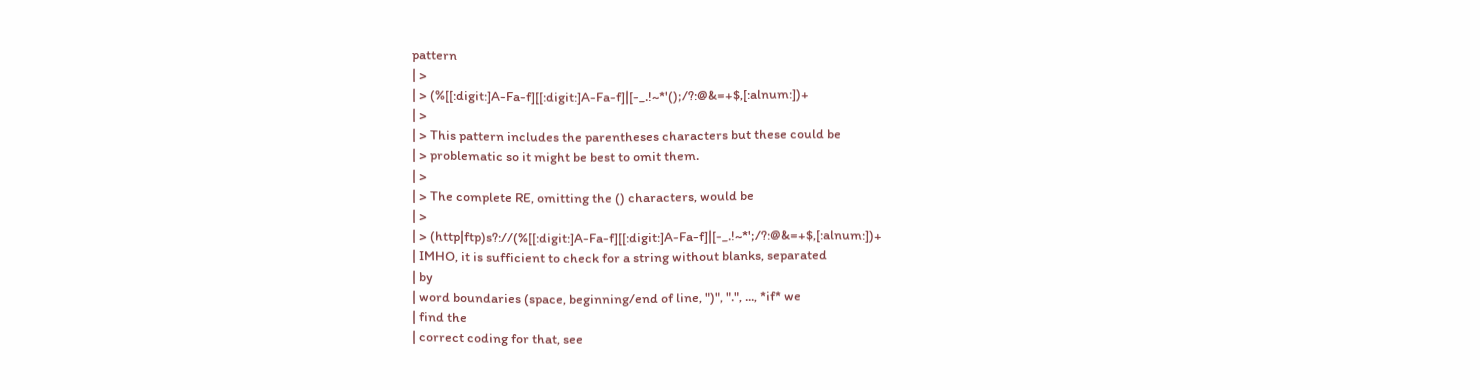pattern
| >
| > (%[[:digit:]A-Fa-f][[:digit:]A-Fa-f]|[-_.!~*'();/?:@&=+$,[:alnum:])+
| >
| > This pattern includes the parentheses characters but these could be
| > problematic so it might be best to omit them.
| >
| > The complete RE, omitting the () characters, would be
| >
| > (http|ftp)s?://(%[[:digit:]A-Fa-f][[:digit:]A-Fa-f]|[-_.!~*';/?:@&=+$,[:alnum:])+
| IMHO, it is sufficient to check for a string without blanks, separated
| by
| word boundaries (space, beginning/end of line, ")", ".", ..., *if* we
| find the
| correct coding for that, see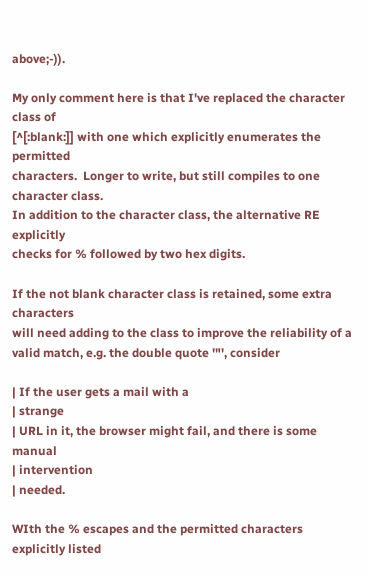above;-)).

My only comment here is that I've replaced the character class of
[^[:blank:]] with one which explicitly enumerates the permitted
characters.  Longer to write, but still compiles to one character class.
In addition to the character class, the alternative RE explicitly
checks for % followed by two hex digits.

If the not blank character class is retained, some extra characters
will need adding to the class to improve the reliability of a
valid match, e.g. the double quote '"', consider

| If the user gets a mail with a
| strange
| URL in it, the browser might fail, and there is some manual
| intervention
| needed.

WIth the % escapes and the permitted characters explicitly listed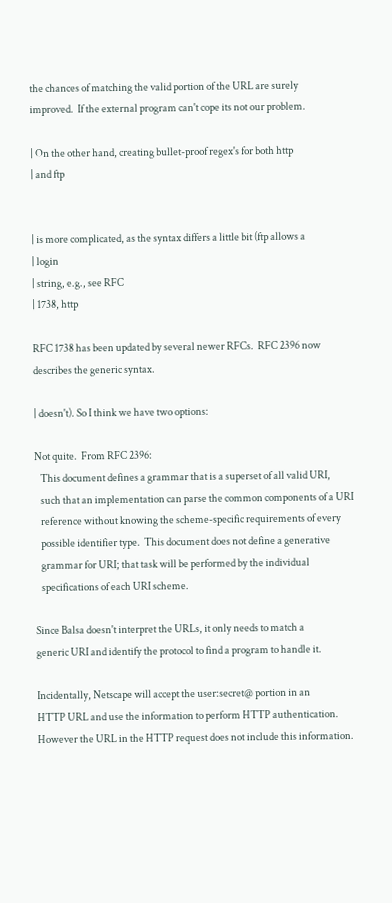the chances of matching the valid portion of the URL are surely
improved.  If the external program can't cope its not our problem.

| On the other hand, creating bullet-proof regex's for both http
| and ftp


| is more complicated, as the syntax differs a little bit (ftp allows a
| login
| string, e.g., see RFC
| 1738, http

RFC 1738 has been updated by several newer RFCs.  RFC 2396 now
describes the generic syntax.

| doesn't). So I think we have two options:

Not quite.  From RFC 2396:
   This document defines a grammar that is a superset of all valid URI,
   such that an implementation can parse the common components of a URI
   reference without knowing the scheme-specific requirements of every
   possible identifier type.  This document does not define a generative
   grammar for URI; that task will be performed by the individual
   specifications of each URI scheme.

Since Balsa doesn't interpret the URLs, it only needs to match a
generic URI and identify the protocol to find a program to handle it.

Incidentally, Netscape will accept the user:secret@ portion in an
HTTP URL and use the information to perform HTTP authentication.
However the URL in the HTTP request does not include this information.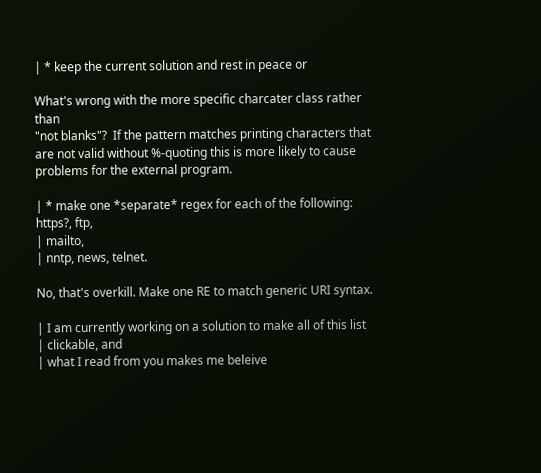| * keep the current solution and rest in peace or

What's wrong with the more specific charcater class rather than
"not blanks"?  If the pattern matches printing characters that
are not valid without %-quoting this is more likely to cause
problems for the external program.

| * make one *separate* regex for each of the following: https?, ftp,
| mailto,
| nntp, news, telnet.

No, that's overkill. Make one RE to match generic URI syntax.

| I am currently working on a solution to make all of this list
| clickable, and
| what I read from you makes me beleive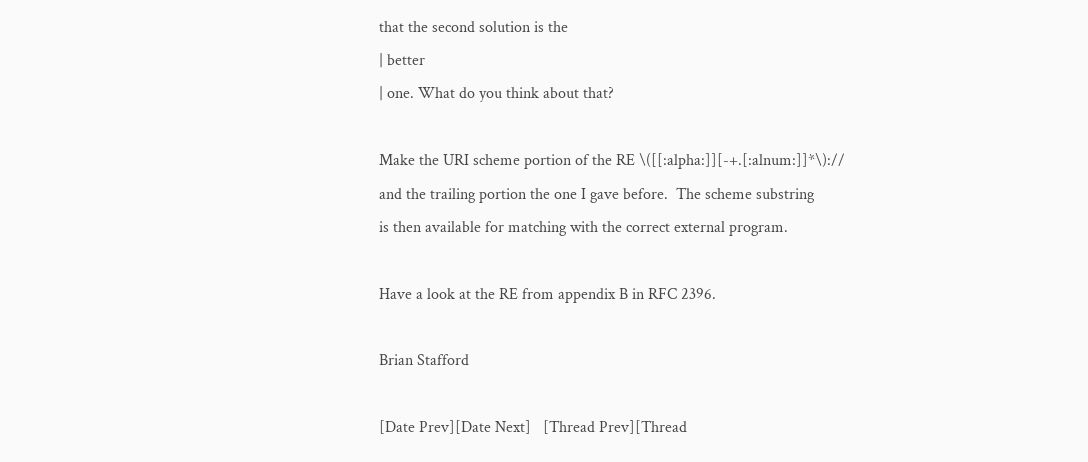that the second solution is the
| better
| one. What do you think about that?

Make the URI scheme portion of the RE \([[:alpha:]][-+.[:alnum:]]*\)://
and the trailing portion the one I gave before.  The scheme substring
is then available for matching with the correct external program.

Have a look at the RE from appendix B in RFC 2396.

Brian Stafford

[Date Prev][Date Next]   [Thread Prev][Thread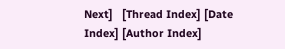Next]   [Thread Index] [Date Index] [Author Index]